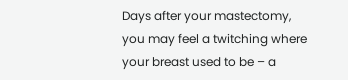Days after your mastectomy, you may feel a twitching where your breast used to be – a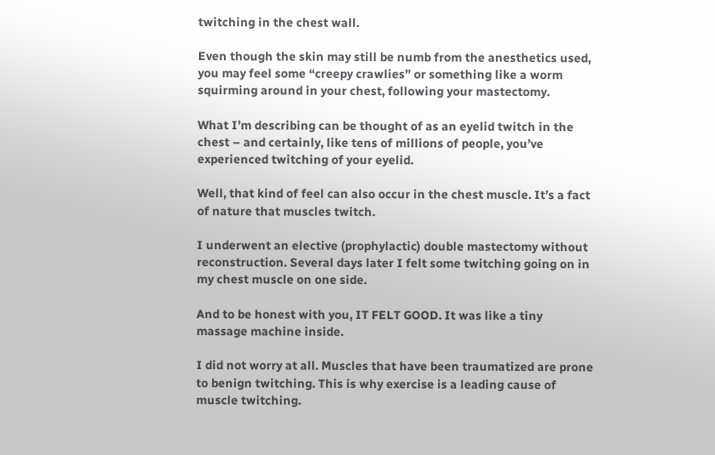twitching in the chest wall.

Even though the skin may still be numb from the anesthetics used, you may feel some “creepy crawlies” or something like a worm squirming around in your chest, following your mastectomy.

What I’m describing can be thought of as an eyelid twitch in the chest – and certainly, like tens of millions of people, you’ve experienced twitching of your eyelid.

Well, that kind of feel can also occur in the chest muscle. It’s a fact of nature that muscles twitch.

I underwent an elective (prophylactic) double mastectomy without reconstruction. Several days later I felt some twitching going on in my chest muscle on one side.

And to be honest with you, IT FELT GOOD. It was like a tiny massage machine inside.

I did not worry at all. Muscles that have been traumatized are prone to benign twitching. This is why exercise is a leading cause of muscle twitching.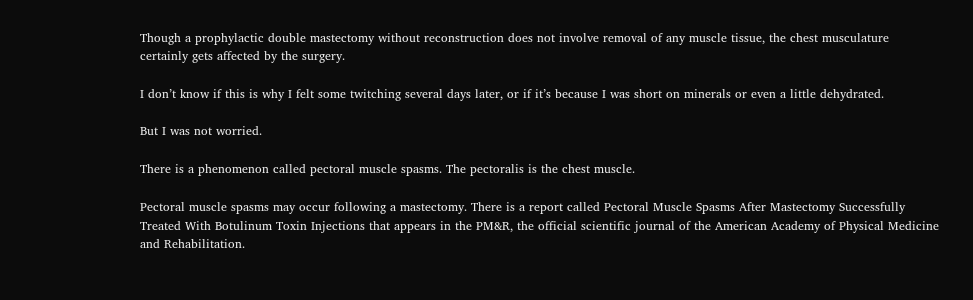Though a prophylactic double mastectomy without reconstruction does not involve removal of any muscle tissue, the chest musculature certainly gets affected by the surgery.

I don’t know if this is why I felt some twitching several days later, or if it’s because I was short on minerals or even a little dehydrated.

But I was not worried.

There is a phenomenon called pectoral muscle spasms. The pectoralis is the chest muscle.

Pectoral muscle spasms may occur following a mastectomy. There is a report called Pectoral Muscle Spasms After Mastectomy Successfully Treated With Botulinum Toxin Injections that appears in the PM&R, the official scientific journal of the American Academy of Physical Medicine and Rehabilitation.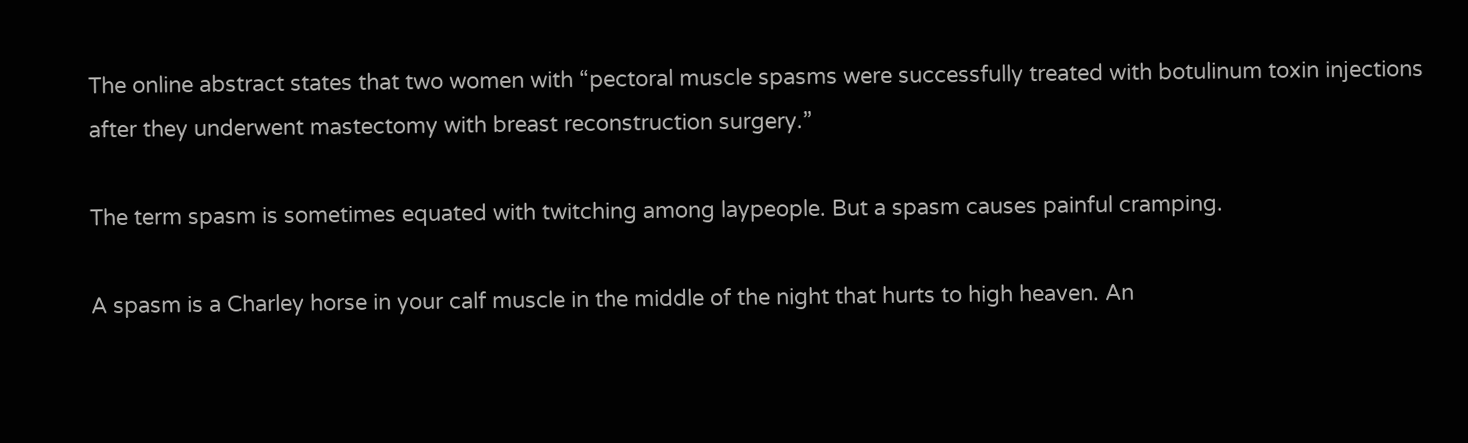The online abstract states that two women with “pectoral muscle spasms were successfully treated with botulinum toxin injections after they underwent mastectomy with breast reconstruction surgery.”

The term spasm is sometimes equated with twitching among laypeople. But a spasm causes painful cramping.

A spasm is a Charley horse in your calf muscle in the middle of the night that hurts to high heaven. An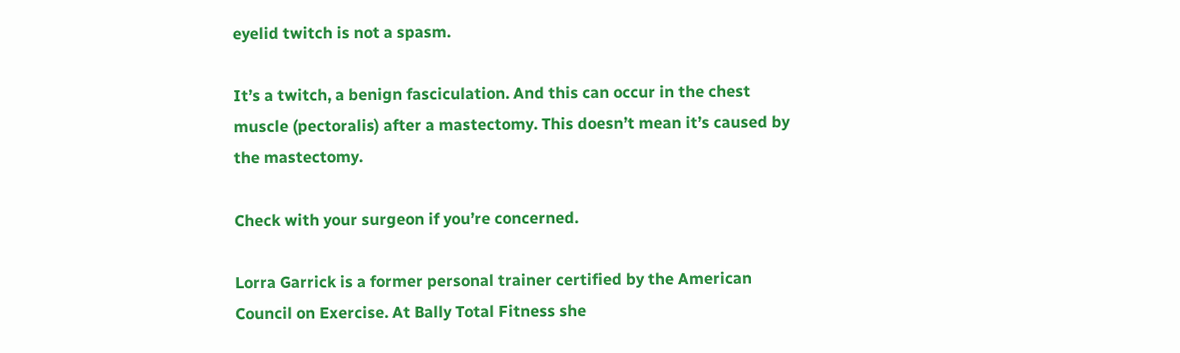eyelid twitch is not a spasm.

It’s a twitch, a benign fasciculation. And this can occur in the chest muscle (pectoralis) after a mastectomy. This doesn’t mean it’s caused by the mastectomy.

Check with your surgeon if you’re concerned.

Lorra Garrick is a former personal trainer certified by the American Council on Exercise. At Bally Total Fitness she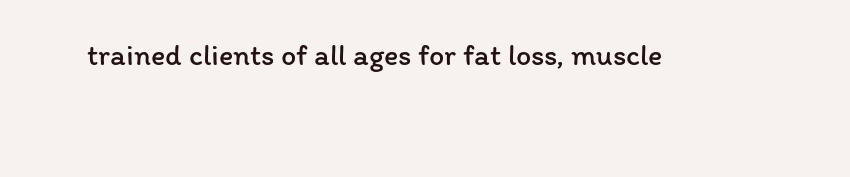trained clients of all ages for fat loss, muscle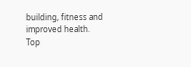building, fitness and improved health.
Top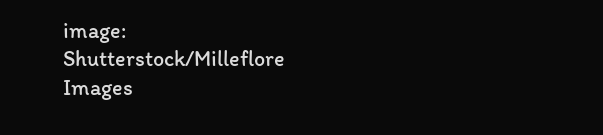image: Shutterstock/Milleflore Images